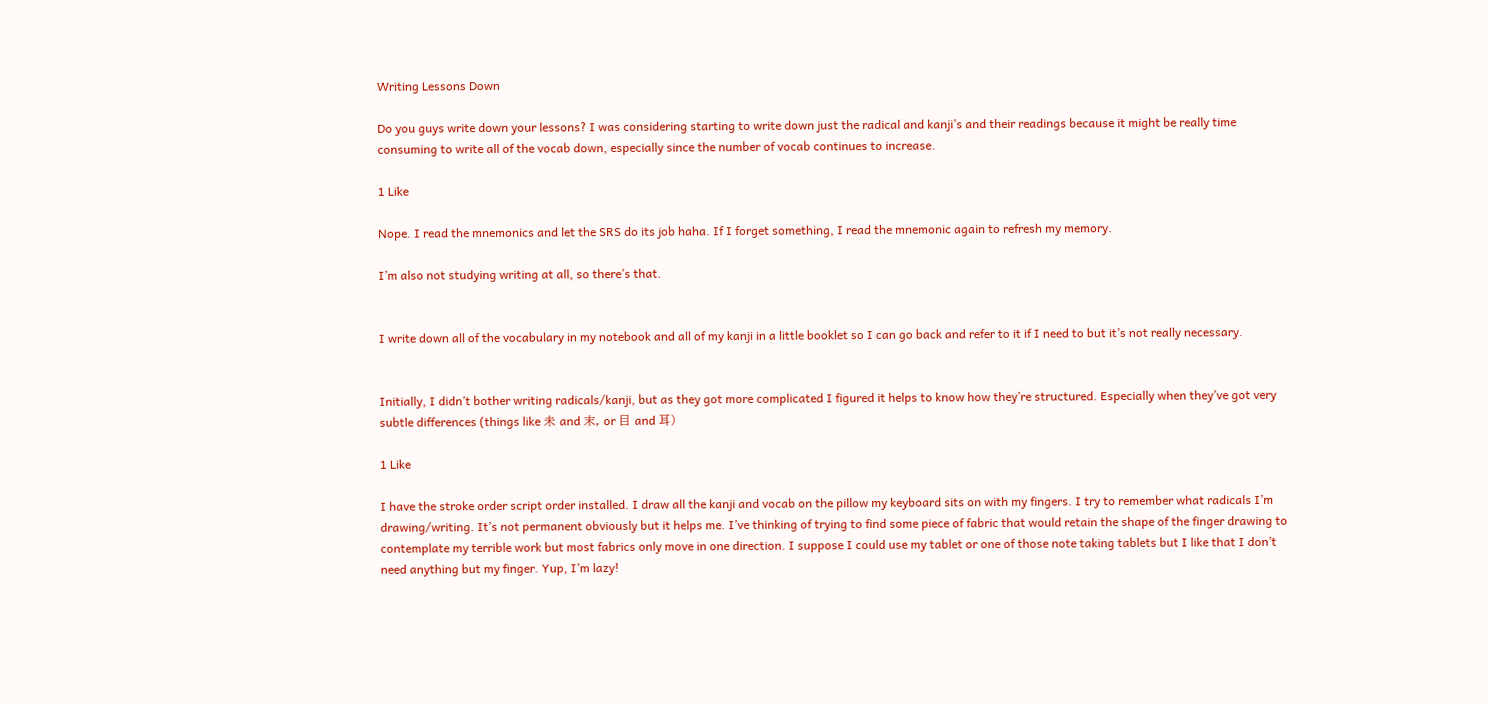Writing Lessons Down

Do you guys write down your lessons? I was considering starting to write down just the radical and kanji’s and their readings because it might be really time consuming to write all of the vocab down, especially since the number of vocab continues to increase.

1 Like

Nope. I read the mnemonics and let the SRS do its job haha. If I forget something, I read the mnemonic again to refresh my memory.

I’m also not studying writing at all, so there’s that.


I write down all of the vocabulary in my notebook and all of my kanji in a little booklet so I can go back and refer to it if I need to but it’s not really necessary.


Initially, I didn’t bother writing radicals/kanji, but as they got more complicated I figured it helps to know how they’re structured. Especially when they’ve got very subtle differences (things like 未 and 末, or 目 and 耳)

1 Like

I have the stroke order script order installed. I draw all the kanji and vocab on the pillow my keyboard sits on with my fingers. I try to remember what radicals I’m drawing/writing. It’s not permanent obviously but it helps me. I’ve thinking of trying to find some piece of fabric that would retain the shape of the finger drawing to contemplate my terrible work but most fabrics only move in one direction. I suppose I could use my tablet or one of those note taking tablets but I like that I don’t need anything but my finger. Yup, I’m lazy!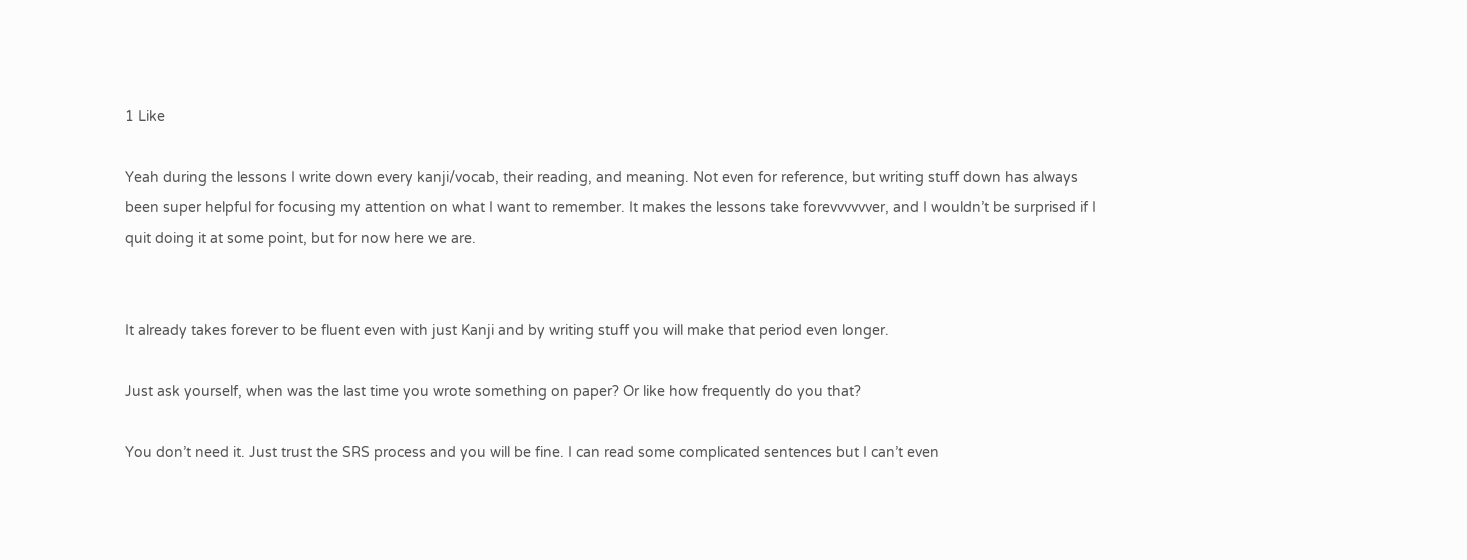1 Like

Yeah during the lessons I write down every kanji/vocab, their reading, and meaning. Not even for reference, but writing stuff down has always been super helpful for focusing my attention on what I want to remember. It makes the lessons take forevvvvvver, and I wouldn’t be surprised if I quit doing it at some point, but for now here we are.


It already takes forever to be fluent even with just Kanji and by writing stuff you will make that period even longer.

Just ask yourself, when was the last time you wrote something on paper? Or like how frequently do you that?

You don’t need it. Just trust the SRS process and you will be fine. I can read some complicated sentences but I can’t even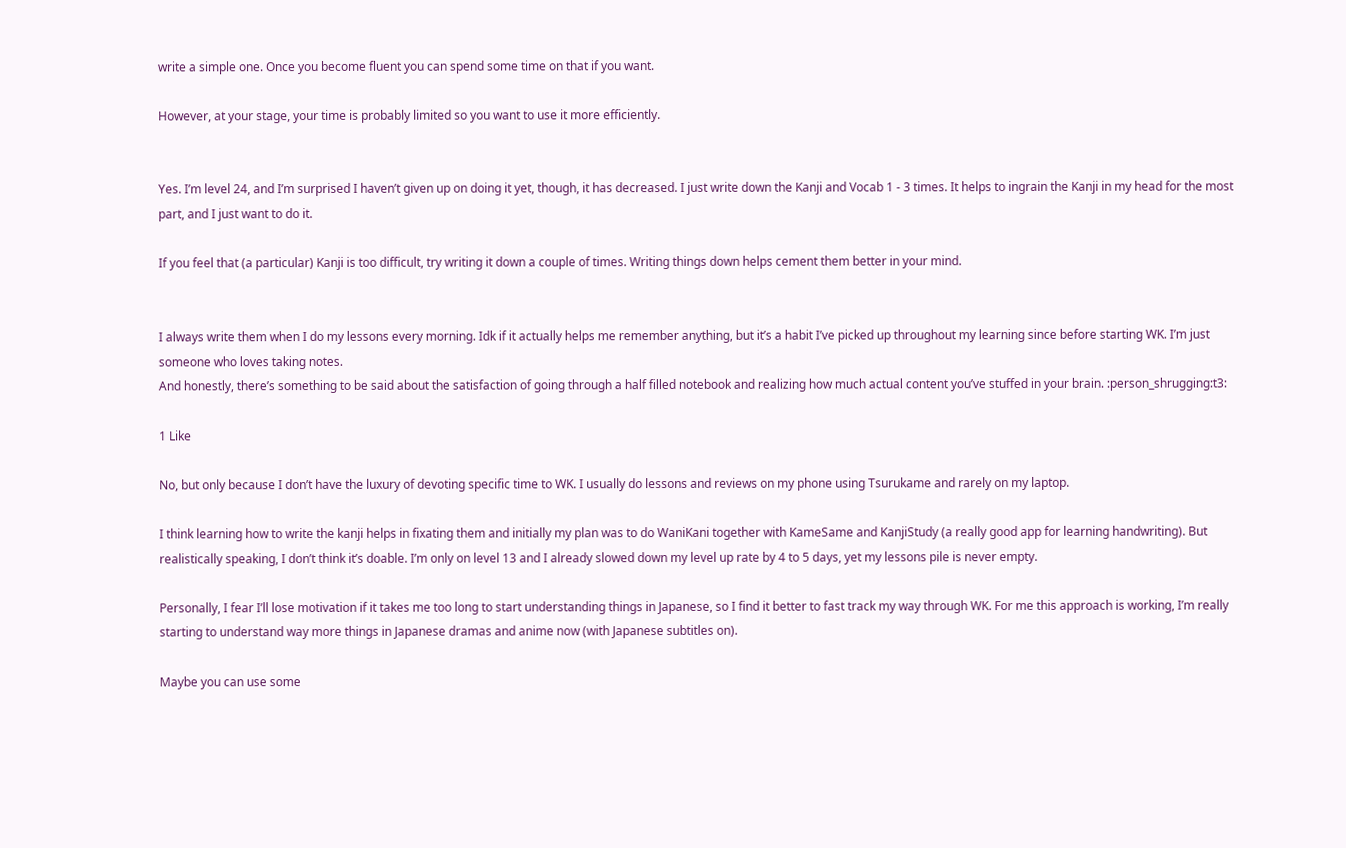write a simple one. Once you become fluent you can spend some time on that if you want.

However, at your stage, your time is probably limited so you want to use it more efficiently.


Yes. I’m level 24, and I’m surprised I haven’t given up on doing it yet, though, it has decreased. I just write down the Kanji and Vocab 1 - 3 times. It helps to ingrain the Kanji in my head for the most part, and I just want to do it.

If you feel that (a particular) Kanji is too difficult, try writing it down a couple of times. Writing things down helps cement them better in your mind.


I always write them when I do my lessons every morning. Idk if it actually helps me remember anything, but it’s a habit I’ve picked up throughout my learning since before starting WK. I’m just someone who loves taking notes.
And honestly, there’s something to be said about the satisfaction of going through a half filled notebook and realizing how much actual content you’ve stuffed in your brain. :person_shrugging:t3:

1 Like

No, but only because I don’t have the luxury of devoting specific time to WK. I usually do lessons and reviews on my phone using Tsurukame and rarely on my laptop.

I think learning how to write the kanji helps in fixating them and initially my plan was to do WaniKani together with KameSame and KanjiStudy (a really good app for learning handwriting). But realistically speaking, I don’t think it’s doable. I’m only on level 13 and I already slowed down my level up rate by 4 to 5 days, yet my lessons pile is never empty.

Personally, I fear I’ll lose motivation if it takes me too long to start understanding things in Japanese, so I find it better to fast track my way through WK. For me this approach is working, I’m really starting to understand way more things in Japanese dramas and anime now (with Japanese subtitles on).

Maybe you can use some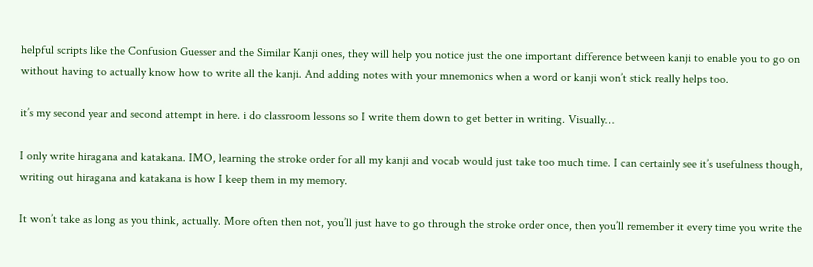helpful scripts like the Confusion Guesser and the Similar Kanji ones, they will help you notice just the one important difference between kanji to enable you to go on without having to actually know how to write all the kanji. And adding notes with your mnemonics when a word or kanji won’t stick really helps too.

it’s my second year and second attempt in here. i do classroom lessons so I write them down to get better in writing. Visually…

I only write hiragana and katakana. IMO, learning the stroke order for all my kanji and vocab would just take too much time. I can certainly see it’s usefulness though, writing out hiragana and katakana is how I keep them in my memory.

It won’t take as long as you think, actually. More often then not, you’ll just have to go through the stroke order once, then you’ll remember it every time you write the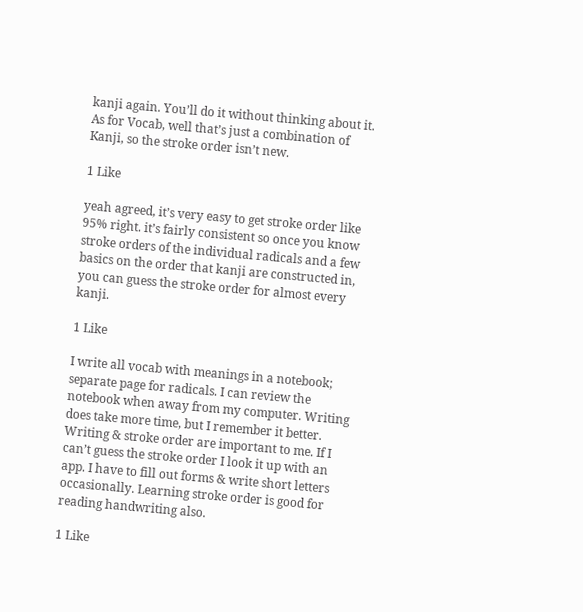kanji again. You’ll do it without thinking about it. As for Vocab, well that’s just a combination of Kanji, so the stroke order isn’t new.

1 Like

yeah agreed, it’s very easy to get stroke order like 95% right. it’s fairly consistent so once you know stroke orders of the individual radicals and a few basics on the order that kanji are constructed in, you can guess the stroke order for almost every kanji.

1 Like

I write all vocab with meanings in a notebook; separate page for radicals. I can review the notebook when away from my computer. Writing does take more time, but I remember it better. Writing & stroke order are important to me. If I can’t guess the stroke order I look it up with an app. I have to fill out forms & write short letters occasionally. Learning stroke order is good for reading handwriting also.

1 Like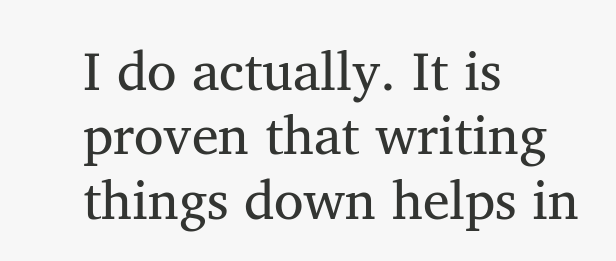I do actually. It is proven that writing things down helps in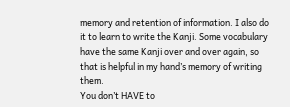memory and retention of information. I also do it to learn to write the Kanji. Some vocabulary have the same Kanji over and over again, so that is helpful in my hand’s memory of writing them.
You don’t HAVE to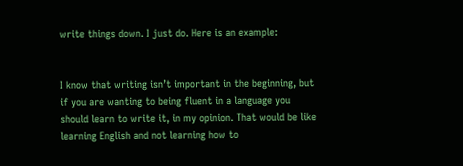write things down. I just do. Here is an example:


I know that writing isn’t important in the beginning, but if you are wanting to being fluent in a language you should learn to write it, in my opinion. That would be like learning English and not learning how to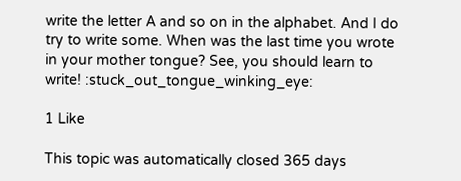write the letter A and so on in the alphabet. And I do try to write some. When was the last time you wrote in your mother tongue? See, you should learn to write! :stuck_out_tongue_winking_eye:

1 Like

This topic was automatically closed 365 days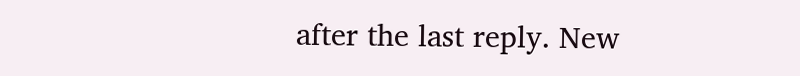after the last reply. New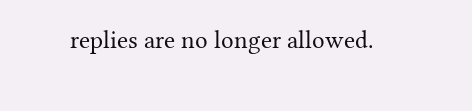replies are no longer allowed.